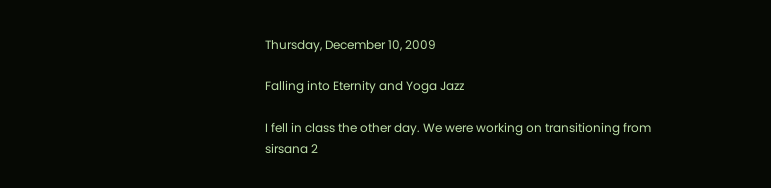Thursday, December 10, 2009

Falling into Eternity and Yoga Jazz

I fell in class the other day. We were working on transitioning from sirsana 2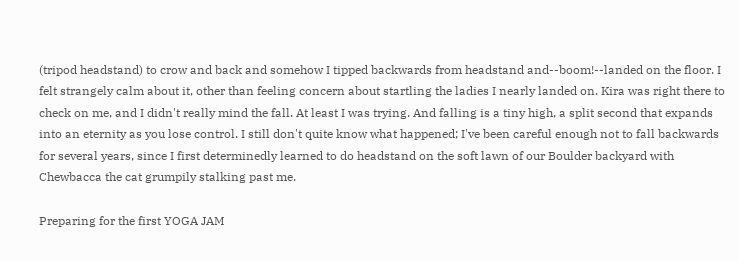(tripod headstand) to crow and back and somehow I tipped backwards from headstand and--boom!--landed on the floor. I felt strangely calm about it, other than feeling concern about startling the ladies I nearly landed on. Kira was right there to check on me, and I didn't really mind the fall. At least I was trying. And falling is a tiny high, a split second that expands into an eternity as you lose control. I still don't quite know what happened; I've been careful enough not to fall backwards for several years, since I first determinedly learned to do headstand on the soft lawn of our Boulder backyard with Chewbacca the cat grumpily stalking past me.

Preparing for the first YOGA JAM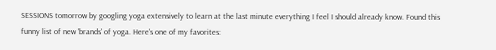SESSIONS tomorrow by googling yoga extensively to learn at the last minute everything I feel I should already know. Found this funny list of new 'brands' of yoga. Here's one of my favorites: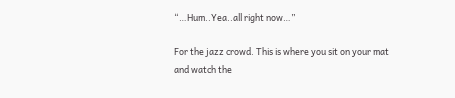“…Hum..Yea..all right now…”

For the jazz crowd. This is where you sit on your mat and watch the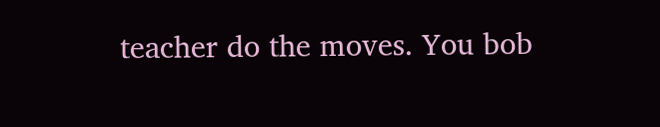teacher do the moves. You bob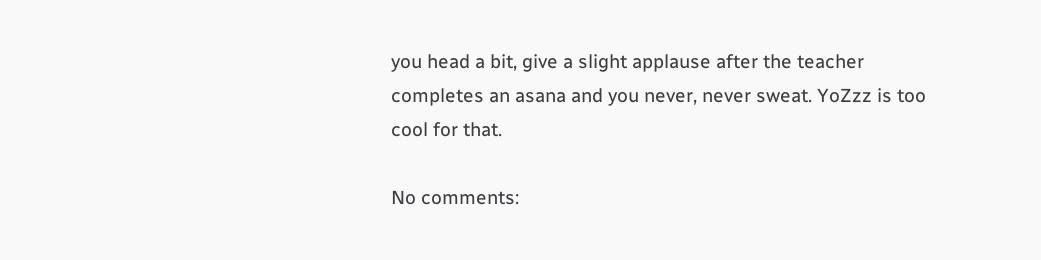you head a bit, give a slight applause after the teacher completes an asana and you never, never sweat. YoZzz is too cool for that.

No comments: